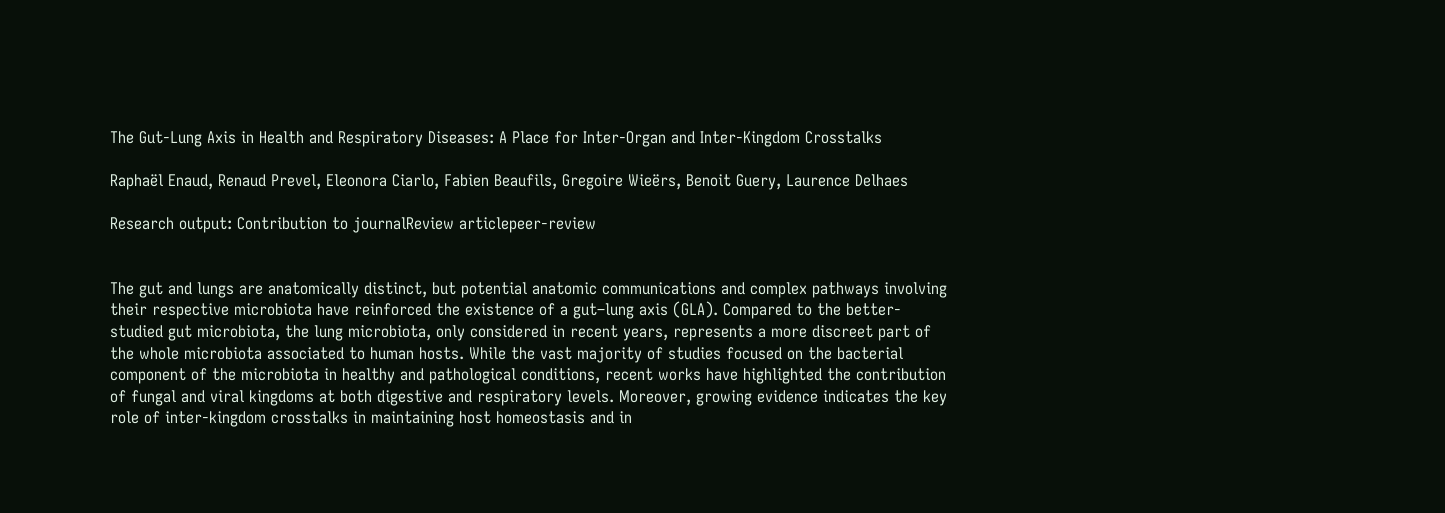The Gut-Lung Axis in Health and Respiratory Diseases: A Place for Inter-Organ and Inter-Kingdom Crosstalks

Raphaël Enaud, Renaud Prevel, Eleonora Ciarlo, Fabien Beaufils, Gregoire Wieërs, Benoit Guery, Laurence Delhaes

Research output: Contribution to journalReview articlepeer-review


The gut and lungs are anatomically distinct, but potential anatomic communications and complex pathways involving their respective microbiota have reinforced the existence of a gut–lung axis (GLA). Compared to the better-studied gut microbiota, the lung microbiota, only considered in recent years, represents a more discreet part of the whole microbiota associated to human hosts. While the vast majority of studies focused on the bacterial component of the microbiota in healthy and pathological conditions, recent works have highlighted the contribution of fungal and viral kingdoms at both digestive and respiratory levels. Moreover, growing evidence indicates the key role of inter-kingdom crosstalks in maintaining host homeostasis and in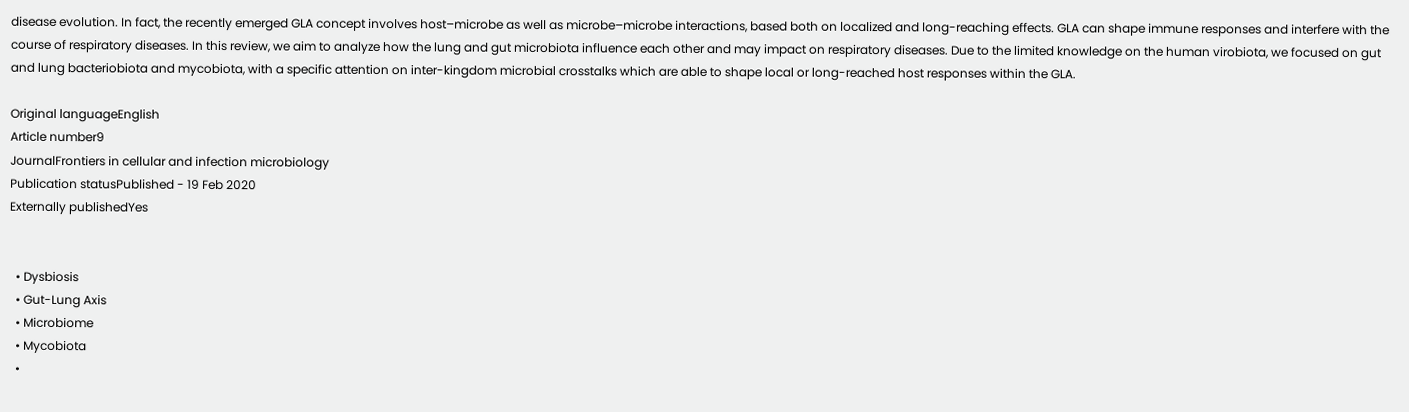disease evolution. In fact, the recently emerged GLA concept involves host–microbe as well as microbe–microbe interactions, based both on localized and long-reaching effects. GLA can shape immune responses and interfere with the course of respiratory diseases. In this review, we aim to analyze how the lung and gut microbiota influence each other and may impact on respiratory diseases. Due to the limited knowledge on the human virobiota, we focused on gut and lung bacteriobiota and mycobiota, with a specific attention on inter-kingdom microbial crosstalks which are able to shape local or long-reached host responses within the GLA.

Original languageEnglish
Article number9
JournalFrontiers in cellular and infection microbiology
Publication statusPublished - 19 Feb 2020
Externally publishedYes


  • Dysbiosis
  • Gut-Lung Axis
  • Microbiome
  • Mycobiota
  •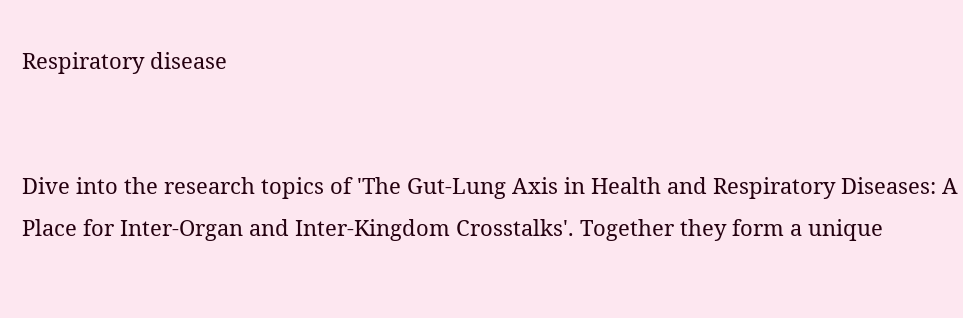Respiratory disease


Dive into the research topics of 'The Gut-Lung Axis in Health and Respiratory Diseases: A Place for Inter-Organ and Inter-Kingdom Crosstalks'. Together they form a unique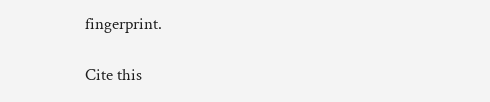fingerprint.

Cite this